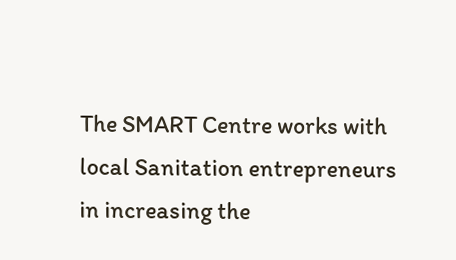The SMART Centre works with local Sanitation entrepreneurs in increasing the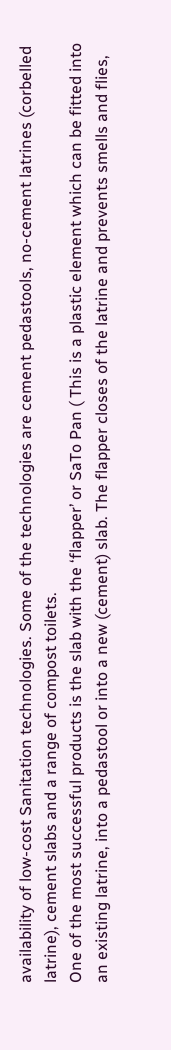availability of low-cost Sanitation technologies. Some of the technologies are cement pedastools, no-cement latrines (corbelled latrine), cement slabs and a range of compost toilets.
One of the most successful products is the slab with the ‘flapper’ or SaTo Pan ( This is a plastic element which can be fitted into an existing latrine, into a pedastool or into a new (cement) slab. The flapper closes of the latrine and prevents smells and flies,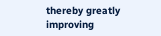thereby greatly improving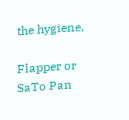the hygiene.

Flapper or SaTo Pan